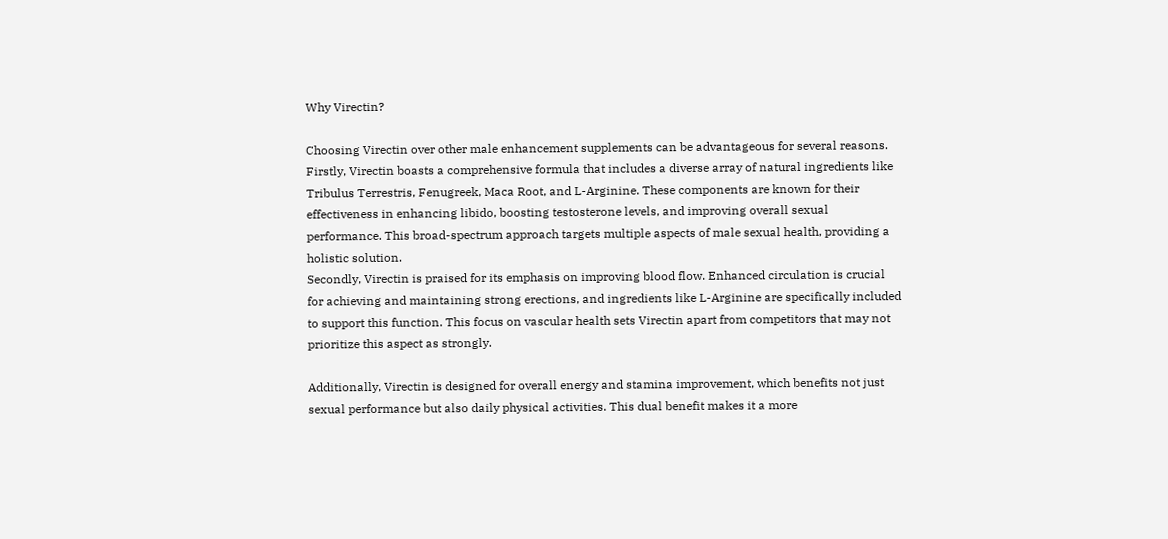Why Virectin?

Choosing Virectin over other male enhancement supplements can be advantageous for several reasons. Firstly, Virectin boasts a comprehensive formula that includes a diverse array of natural ingredients like Tribulus Terrestris, Fenugreek, Maca Root, and L-Arginine. These components are known for their effectiveness in enhancing libido, boosting testosterone levels, and improving overall sexual performance. This broad-spectrum approach targets multiple aspects of male sexual health, providing a holistic solution.
Secondly, Virectin is praised for its emphasis on improving blood flow. Enhanced circulation is crucial for achieving and maintaining strong erections, and ingredients like L-Arginine are specifically included to support this function. This focus on vascular health sets Virectin apart from competitors that may not prioritize this aspect as strongly.

Additionally, Virectin is designed for overall energy and stamina improvement, which benefits not just sexual performance but also daily physical activities. This dual benefit makes it a more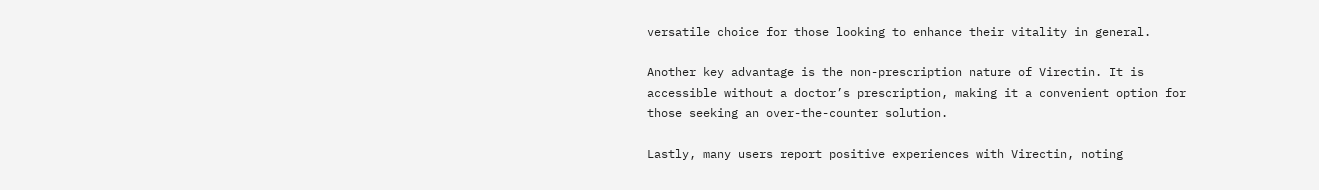versatile choice for those looking to enhance their vitality in general.

Another key advantage is the non-prescription nature of Virectin. It is accessible without a doctor’s prescription, making it a convenient option for those seeking an over-the-counter solution.

Lastly, many users report positive experiences with Virectin, noting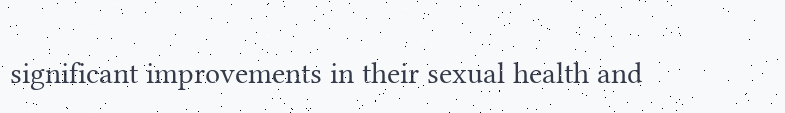significant improvements in their sexual health and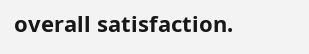overall satisfaction.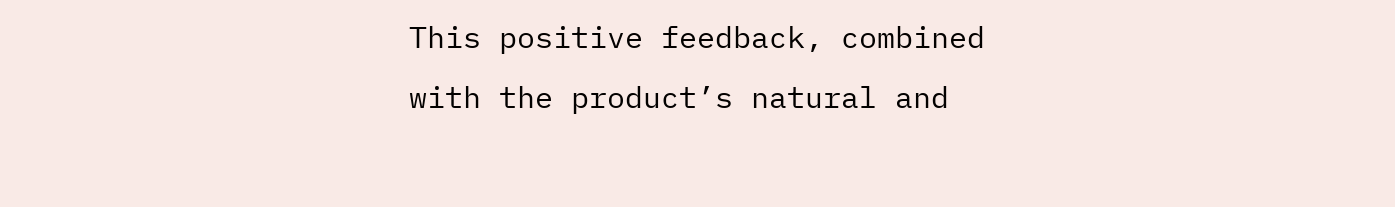This positive feedback, combined with the product’s natural and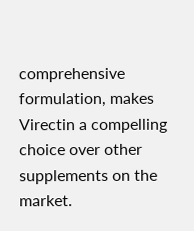comprehensive formulation, makes Virectin a compelling choice over other supplements on the market.